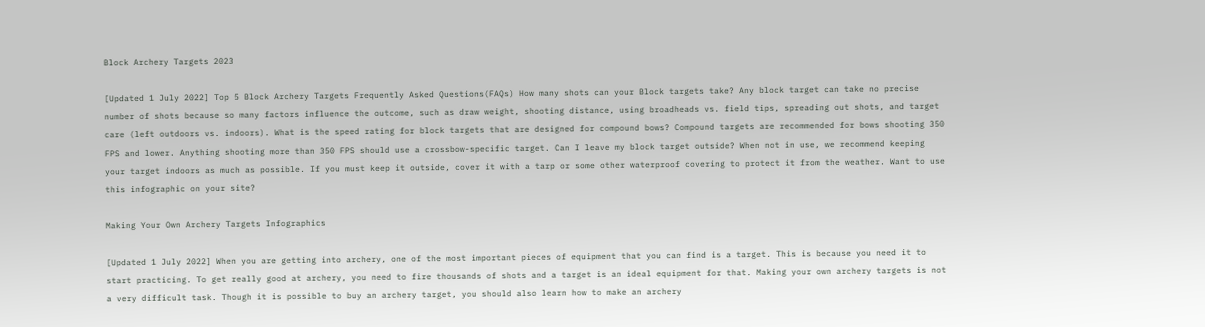Block Archery Targets 2023

[Updated 1 July 2022] Top 5 Block Archery Targets Frequently Asked Questions(FAQs) How many shots can your Block targets take? Any block target can take no precise number of shots because so many factors influence the outcome, such as draw weight, shooting distance, using broadheads vs. field tips, spreading out shots, and target care (left outdoors vs. indoors). What is the speed rating for block targets that are designed for compound bows? Compound targets are recommended for bows shooting 350 FPS and lower. Anything shooting more than 350 FPS should use a crossbow-specific target. Can I leave my block target outside? When not in use, we recommend keeping your target indoors as much as possible. If you must keep it outside, cover it with a tarp or some other waterproof covering to protect it from the weather. Want to use this infographic on your site?

Making Your Own Archery Targets Infographics

[Updated 1 July 2022] When you are getting into archery, one of the most important pieces of equipment that you can find is a target. This is because you need it to start practicing. To get really good at archery, you need to fire thousands of shots and a target is an ideal equipment for that. Making your own archery targets is not a very difficult task. Though it is possible to buy an archery target, you should also learn how to make an archery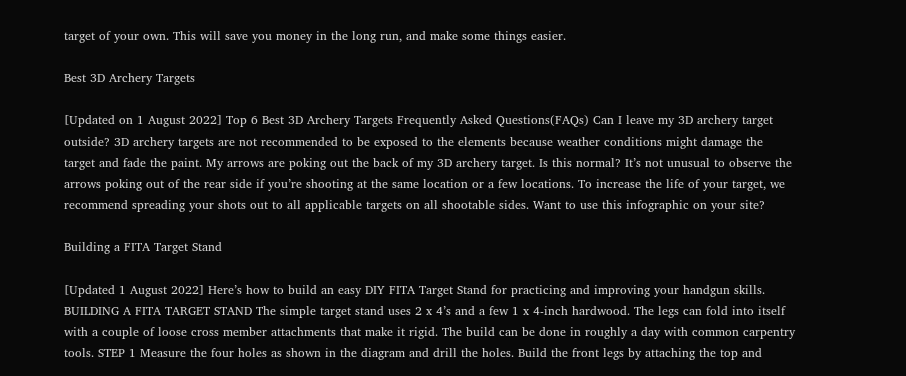target of your own. This will save you money in the long run, and make some things easier.

Best 3D Archery Targets

[Updated on 1 August 2022] Top 6 Best 3D Archery Targets Frequently Asked Questions(FAQs) Can I leave my 3D archery target outside? 3D archery targets are not recommended to be exposed to the elements because weather conditions might damage the target and fade the paint. My arrows are poking out the back of my 3D archery target. Is this normal? It’s not unusual to observe the arrows poking out of the rear side if you’re shooting at the same location or a few locations. To increase the life of your target, we recommend spreading your shots out to all applicable targets on all shootable sides. Want to use this infographic on your site?

Building a FITA Target Stand

[Updated 1 August 2022] Here’s how to build an easy DIY FITA Target Stand for practicing and improving your handgun skills. BUILDING A FITA TARGET STAND The simple target stand uses 2 x 4’s and a few 1 x 4-inch hardwood. The legs can fold into itself with a couple of loose cross member attachments that make it rigid. The build can be done in roughly a day with common carpentry tools. STEP 1 Measure the four holes as shown in the diagram and drill the holes. Build the front legs by attaching the top and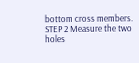bottom cross members. STEP 2 Measure the two holes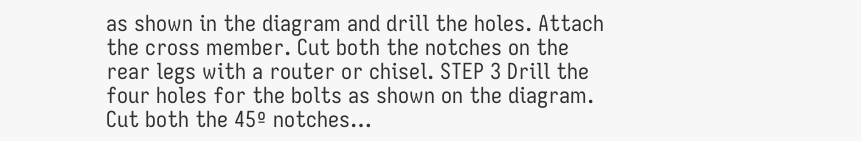as shown in the diagram and drill the holes. Attach the cross member. Cut both the notches on the rear legs with a router or chisel. STEP 3 Drill the four holes for the bolts as shown on the diagram. Cut both the 45º notches…